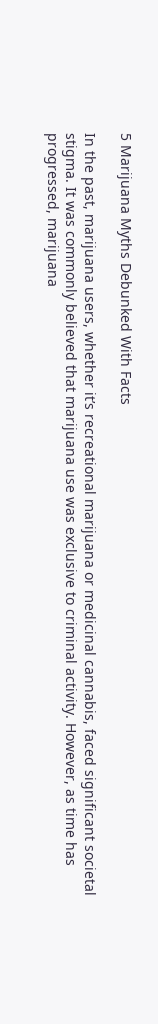5 Marijuana Myths Debunked With Facts

In the past, marijuana users, whether it’s recreational marijuana or medicinal cannabis, faced significant societal stigma. It was commonly believed that marijuana use was exclusive to criminal activity. However, as time has progressed, marijuana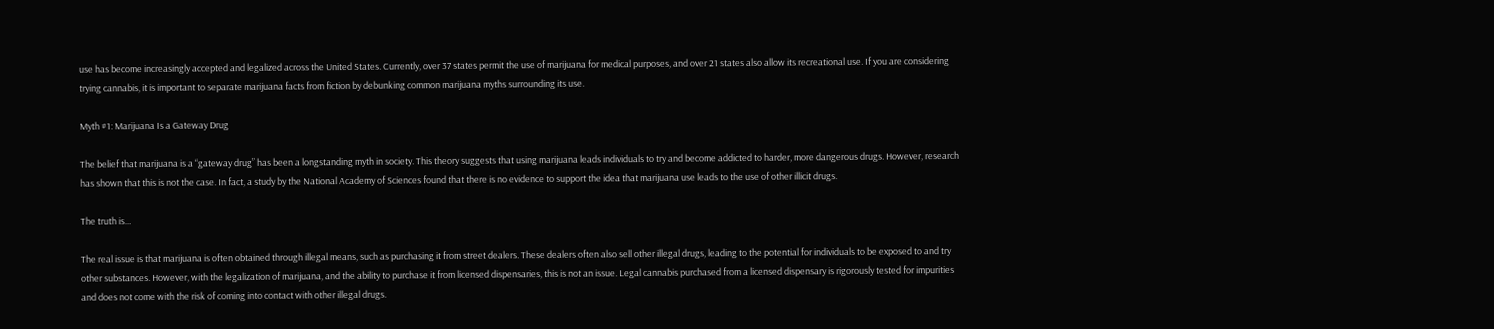use has become increasingly accepted and legalized across the United States. Currently, over 37 states permit the use of marijuana for medical purposes, and over 21 states also allow its recreational use. If you are considering trying cannabis, it is important to separate marijuana facts from fiction by debunking common marijuana myths surrounding its use.

Myth #1: Marijuana Is a Gateway Drug

The belief that marijuana is a “gateway drug” has been a longstanding myth in society. This theory suggests that using marijuana leads individuals to try and become addicted to harder, more dangerous drugs. However, research has shown that this is not the case. In fact, a study by the National Academy of Sciences found that there is no evidence to support the idea that marijuana use leads to the use of other illicit drugs.

The truth is…

The real issue is that marijuana is often obtained through illegal means, such as purchasing it from street dealers. These dealers often also sell other illegal drugs, leading to the potential for individuals to be exposed to and try other substances. However, with the legalization of marijuana, and the ability to purchase it from licensed dispensaries, this is not an issue. Legal cannabis purchased from a licensed dispensary is rigorously tested for impurities and does not come with the risk of coming into contact with other illegal drugs.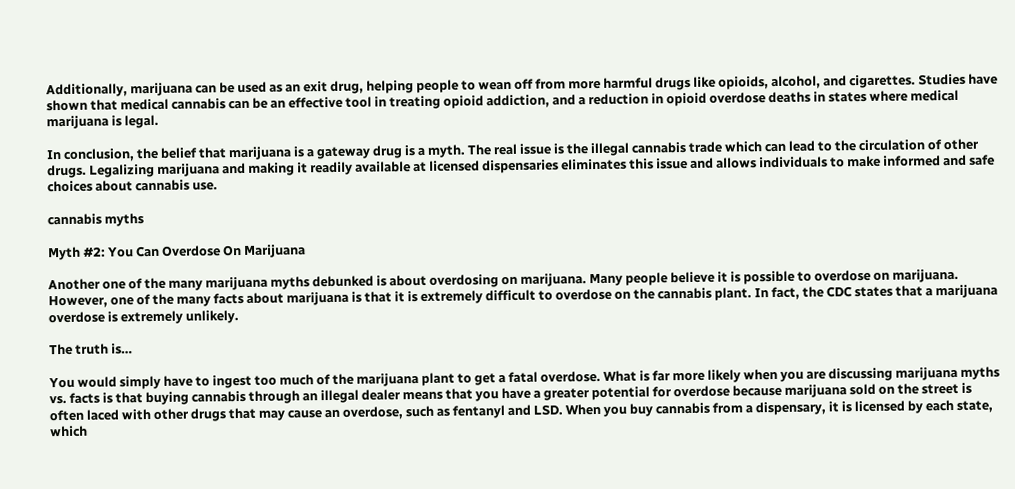Additionally, marijuana can be used as an exit drug, helping people to wean off from more harmful drugs like opioids, alcohol, and cigarettes. Studies have shown that medical cannabis can be an effective tool in treating opioid addiction, and a reduction in opioid overdose deaths in states where medical marijuana is legal.

In conclusion, the belief that marijuana is a gateway drug is a myth. The real issue is the illegal cannabis trade which can lead to the circulation of other drugs. Legalizing marijuana and making it readily available at licensed dispensaries eliminates this issue and allows individuals to make informed and safe choices about cannabis use.

cannabis myths

Myth #2: You Can Overdose On Marijuana

Another one of the many marijuana myths debunked is about overdosing on marijuana. Many people believe it is possible to overdose on marijuana. However, one of the many facts about marijuana is that it is extremely difficult to overdose on the cannabis plant. In fact, the CDC states that a marijuana overdose is extremely unlikely.

The truth is…

You would simply have to ingest too much of the marijuana plant to get a fatal overdose. What is far more likely when you are discussing marijuana myths vs. facts is that buying cannabis through an illegal dealer means that you have a greater potential for overdose because marijuana sold on the street is often laced with other drugs that may cause an overdose, such as fentanyl and LSD. When you buy cannabis from a dispensary, it is licensed by each state, which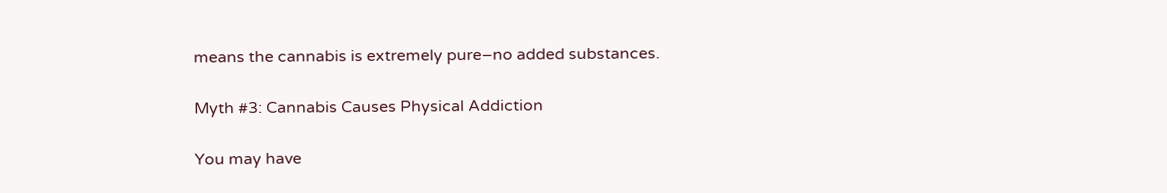means the cannabis is extremely pure–no added substances.

Myth #3: Cannabis Causes Physical Addiction

You may have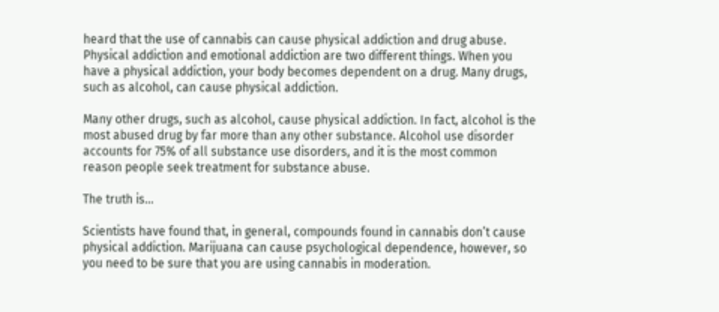heard that the use of cannabis can cause physical addiction and drug abuse. Physical addiction and emotional addiction are two different things. When you have a physical addiction, your body becomes dependent on a drug. Many drugs, such as alcohol, can cause physical addiction.

Many other drugs, such as alcohol, cause physical addiction. In fact, alcohol is the most abused drug by far more than any other substance. Alcohol use disorder accounts for 75% of all substance use disorders, and it is the most common reason people seek treatment for substance abuse.

The truth is…

Scientists have found that, in general, compounds found in cannabis don’t cause physical addiction. Marijuana can cause psychological dependence, however, so you need to be sure that you are using cannabis in moderation.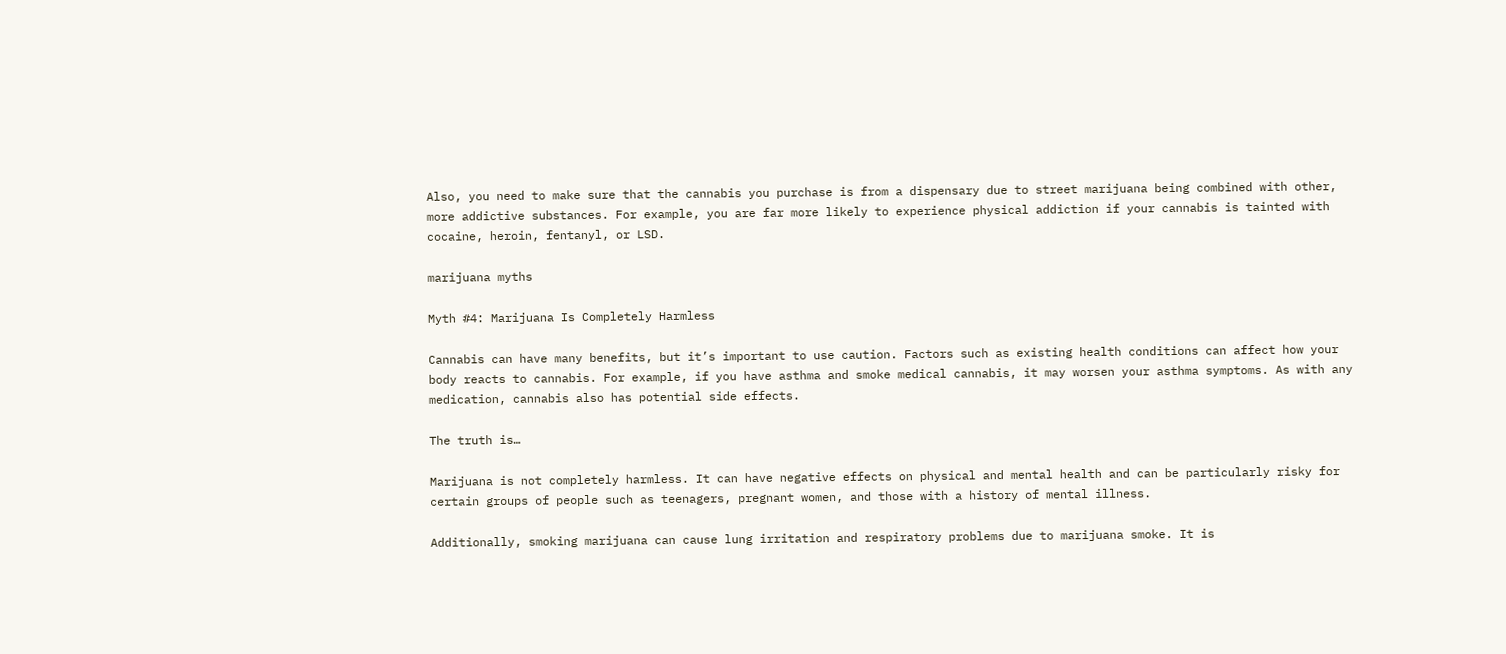Also, you need to make sure that the cannabis you purchase is from a dispensary due to street marijuana being combined with other, more addictive substances. For example, you are far more likely to experience physical addiction if your cannabis is tainted with cocaine, heroin, fentanyl, or LSD.

marijuana myths

Myth #4: Marijuana Is Completely Harmless

Cannabis can have many benefits, but it’s important to use caution. Factors such as existing health conditions can affect how your body reacts to cannabis. For example, if you have asthma and smoke medical cannabis, it may worsen your asthma symptoms. As with any medication, cannabis also has potential side effects.

The truth is…

Marijuana is not completely harmless. It can have negative effects on physical and mental health and can be particularly risky for certain groups of people such as teenagers, pregnant women, and those with a history of mental illness.

Additionally, smoking marijuana can cause lung irritation and respiratory problems due to marijuana smoke. It is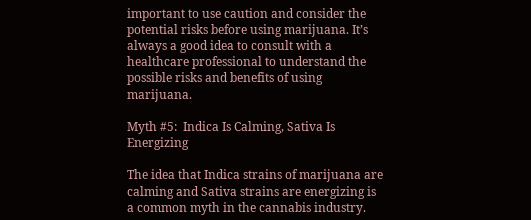important to use caution and consider the potential risks before using marijuana. It’s always a good idea to consult with a healthcare professional to understand the possible risks and benefits of using marijuana.

Myth #5:  Indica Is Calming, Sativa Is Energizing

The idea that Indica strains of marijuana are calming and Sativa strains are energizing is a common myth in the cannabis industry.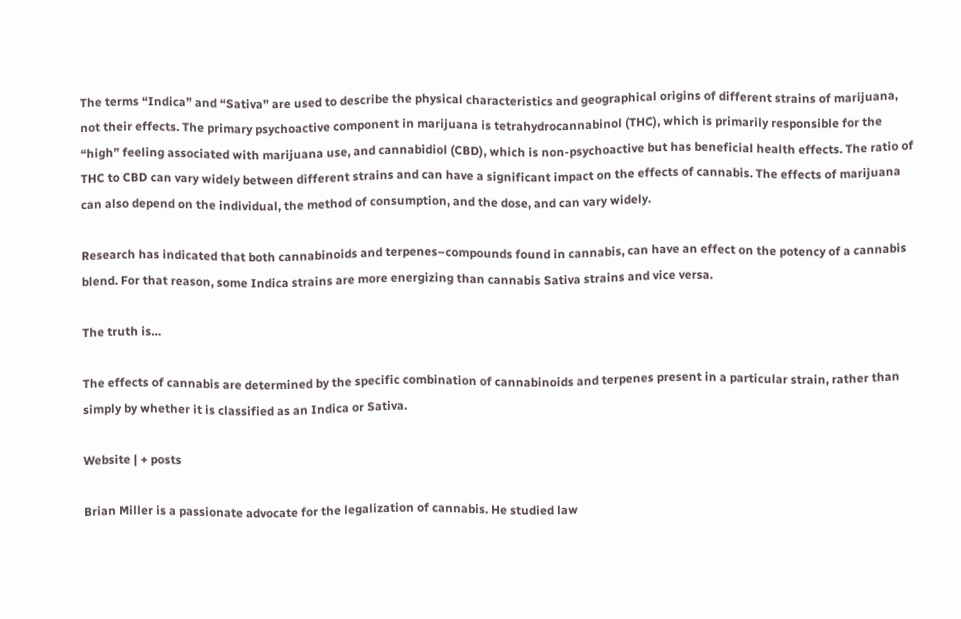The terms “Indica” and “Sativa” are used to describe the physical characteristics and geographical origins of different strains of marijuana, not their effects. The primary psychoactive component in marijuana is tetrahydrocannabinol (THC), which is primarily responsible for the “high” feeling associated with marijuana use, and cannabidiol (CBD), which is non-psychoactive but has beneficial health effects. The ratio of THC to CBD can vary widely between different strains and can have a significant impact on the effects of cannabis. The effects of marijuana can also depend on the individual, the method of consumption, and the dose, and can vary widely.

Research has indicated that both cannabinoids and terpenes–compounds found in cannabis, can have an effect on the potency of a cannabis blend. For that reason, some Indica strains are more energizing than cannabis Sativa strains and vice versa.

The truth is…

The effects of cannabis are determined by the specific combination of cannabinoids and terpenes present in a particular strain, rather than simply by whether it is classified as an Indica or Sativa.

Website | + posts

Brian Miller is a passionate advocate for the legalization of cannabis. He studied law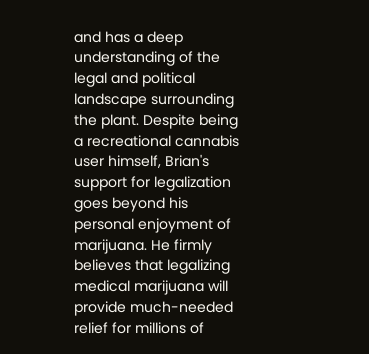and has a deep understanding of the legal and political landscape surrounding the plant. Despite being a recreational cannabis user himself, Brian's support for legalization goes beyond his personal enjoyment of marijuana. He firmly believes that legalizing medical marijuana will provide much-needed relief for millions of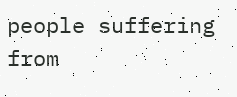people suffering from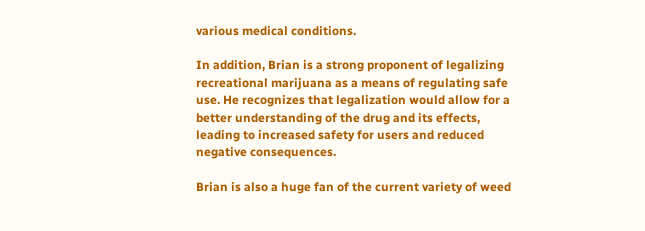various medical conditions.

In addition, Brian is a strong proponent of legalizing recreational marijuana as a means of regulating safe use. He recognizes that legalization would allow for a better understanding of the drug and its effects, leading to increased safety for users and reduced negative consequences.

Brian is also a huge fan of the current variety of weed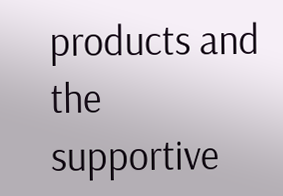products and the supportive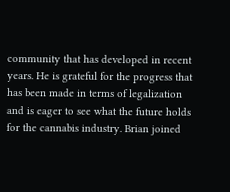community that has developed in recent years. He is grateful for the progress that has been made in terms of legalization and is eager to see what the future holds for the cannabis industry. Brian joined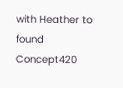with Heather to found Concept420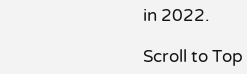in 2022.

Scroll to Top